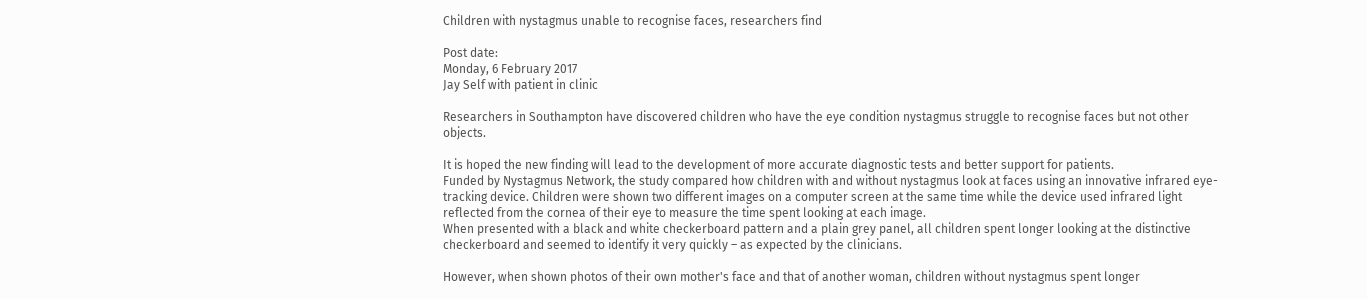Children with nystagmus unable to recognise faces, researchers find

Post date:
Monday, 6 February 2017
Jay Self with patient in clinic

Researchers in Southampton have discovered children who have the eye condition nystagmus struggle to recognise faces but not other objects.

It is hoped the new finding will lead to the development of more accurate diagnostic tests and better support for patients.
Funded by Nystagmus Network, the study compared how children with and without nystagmus look at faces using an innovative infrared eye-tracking device. Children were shown two different images on a computer screen at the same time while the device used infrared light reflected from the cornea of their eye to measure the time spent looking at each image.
When presented with a black and white checkerboard pattern and a plain grey panel, all children spent longer looking at the distinctive checkerboard and seemed to identify it very quickly – as expected by the clinicians.

However, when shown photos of their own mother's face and that of another woman, children without nystagmus spent longer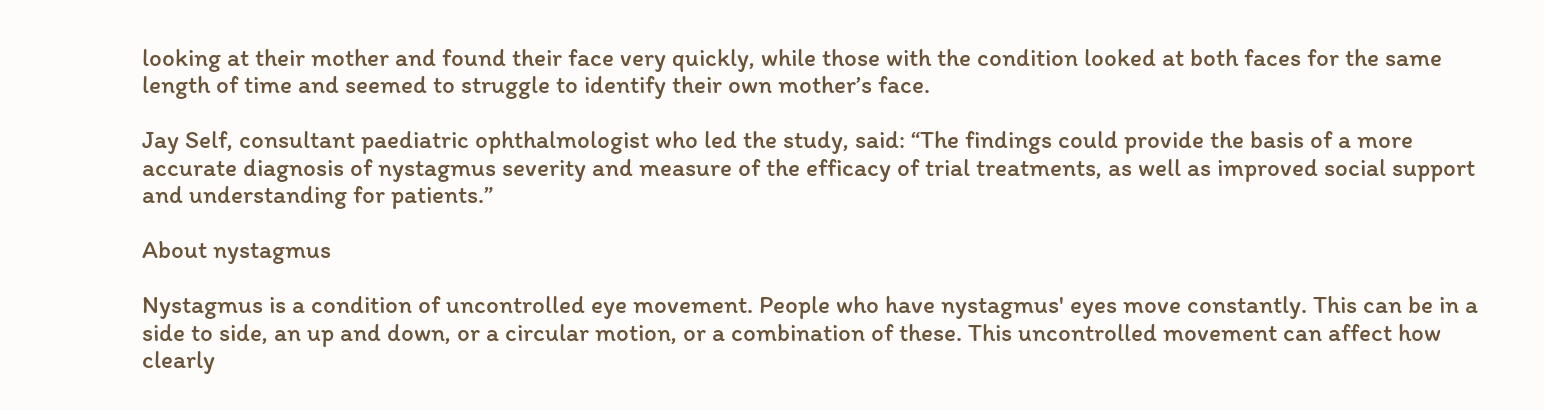looking at their mother and found their face very quickly, while those with the condition looked at both faces for the same length of time and seemed to struggle to identify their own mother’s face.

Jay Self, consultant paediatric ophthalmologist who led the study, said: “The findings could provide the basis of a more accurate diagnosis of nystagmus severity and measure of the efficacy of trial treatments, as well as improved social support and understanding for patients.”

About nystagmus

Nystagmus is a condition of uncontrolled eye movement. People who have nystagmus' eyes move constantly. This can be in a side to side, an up and down, or a circular motion, or a combination of these. This uncontrolled movement can affect how clearly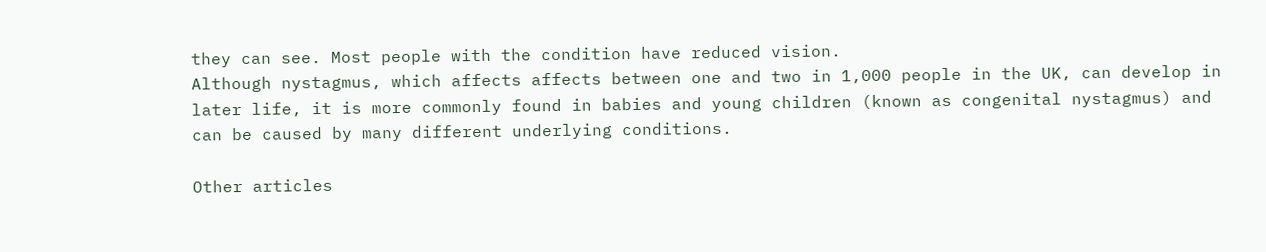they can see. Most people with the condition have reduced vision.
Although nystagmus, which affects affects between one and two in 1,000 people in the UK, can develop in later life, it is more commonly found in babies and young children (known as congenital nystagmus) and can be caused by many different underlying conditions.

Other articles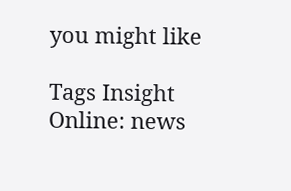you might like

Tags Insight Online: news